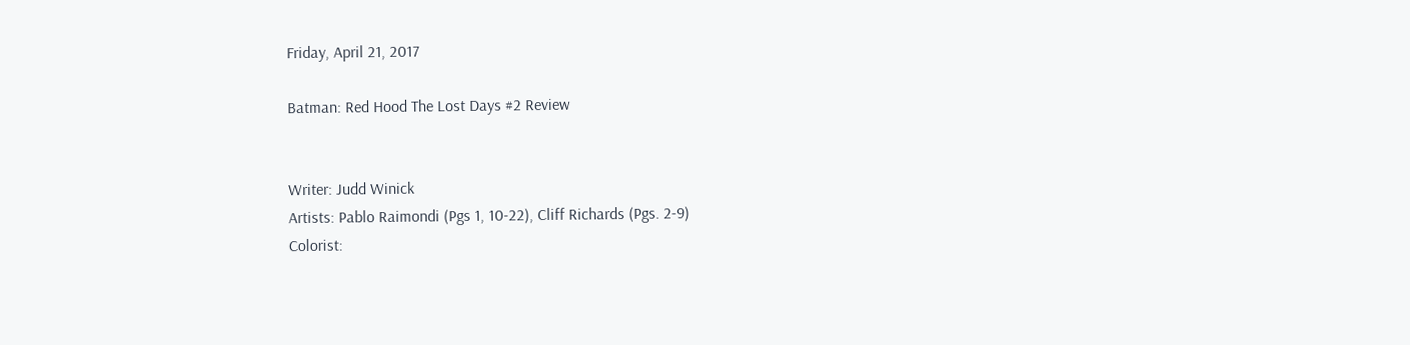Friday, April 21, 2017

Batman: Red Hood The Lost Days #2 Review


Writer: Judd Winick
Artists: Pablo Raimondi (Pgs 1, 10-22), Cliff Richards (Pgs. 2-9)
Colorist: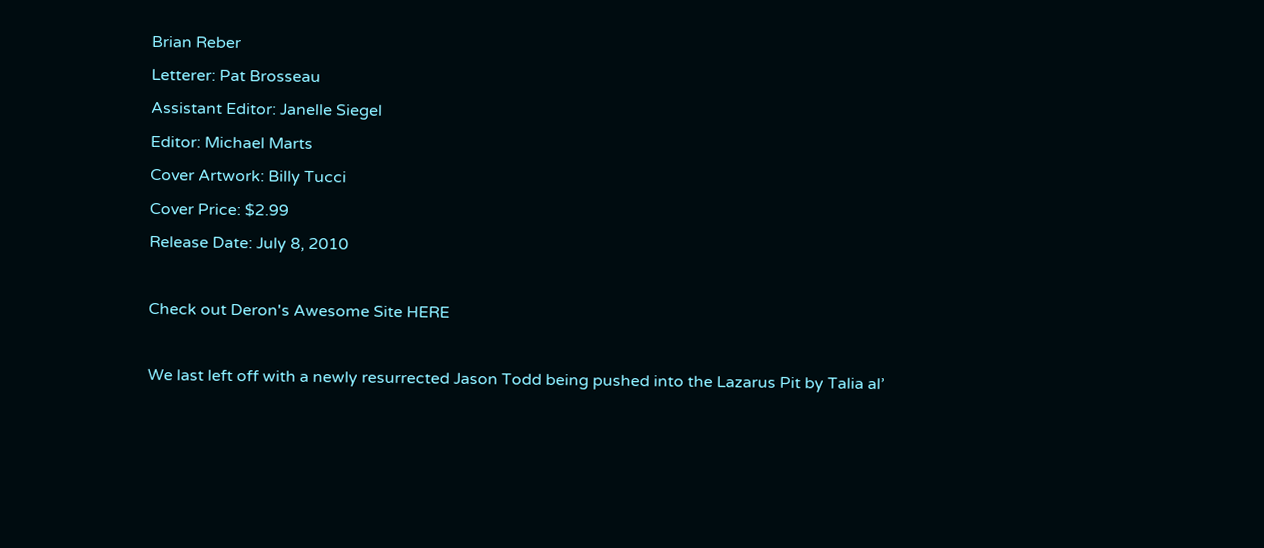Brian Reber
Letterer: Pat Brosseau
Assistant Editor: Janelle Siegel
Editor: Michael Marts
Cover Artwork: Billy Tucci
Cover Price: $2.99
Release Date: July 8, 2010

Check out Deron's Awesome Site HERE

We last left off with a newly resurrected Jason Todd being pushed into the Lazarus Pit by Talia al’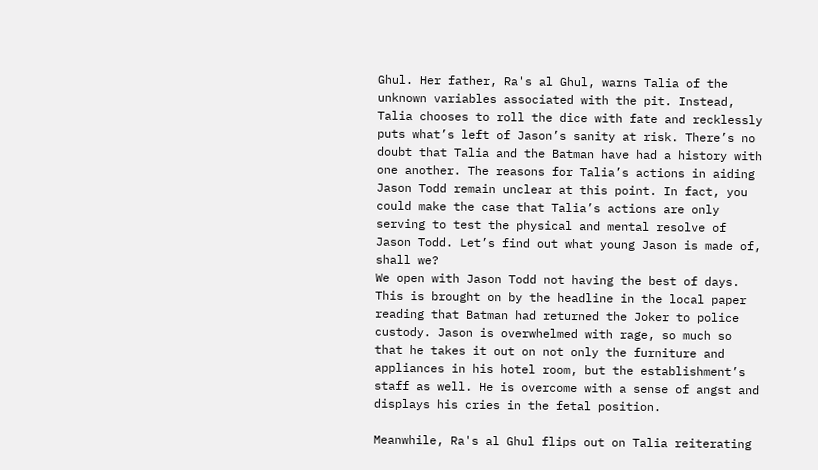Ghul. Her father, Ra's al Ghul, warns Talia of the unknown variables associated with the pit. Instead, Talia chooses to roll the dice with fate and recklessly puts what’s left of Jason’s sanity at risk. There’s no doubt that Talia and the Batman have had a history with one another. The reasons for Talia’s actions in aiding Jason Todd remain unclear at this point. In fact, you could make the case that Talia’s actions are only serving to test the physical and mental resolve of Jason Todd. Let’s find out what young Jason is made of, shall we?
We open with Jason Todd not having the best of days. This is brought on by the headline in the local paper reading that Batman had returned the Joker to police custody. Jason is overwhelmed with rage, so much so that he takes it out on not only the furniture and appliances in his hotel room, but the establishment’s staff as well. He is overcome with a sense of angst and displays his cries in the fetal position.

Meanwhile, Ra's al Ghul flips out on Talia reiterating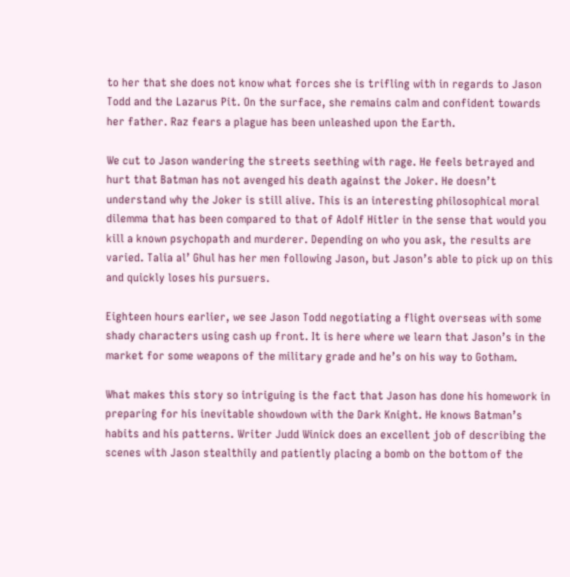to her that she does not know what forces she is trifling with in regards to Jason Todd and the Lazarus Pit. On the surface, she remains calm and confident towards her father. Raz fears a plague has been unleashed upon the Earth.

We cut to Jason wandering the streets seething with rage. He feels betrayed and hurt that Batman has not avenged his death against the Joker. He doesn’t understand why the Joker is still alive. This is an interesting philosophical moral dilemma that has been compared to that of Adolf Hitler in the sense that would you kill a known psychopath and murderer. Depending on who you ask, the results are varied. Talia al’ Ghul has her men following Jason, but Jason’s able to pick up on this and quickly loses his pursuers.

Eighteen hours earlier, we see Jason Todd negotiating a flight overseas with some shady characters using cash up front. It is here where we learn that Jason’s in the market for some weapons of the military grade and he’s on his way to Gotham.

What makes this story so intriguing is the fact that Jason has done his homework in preparing for his inevitable showdown with the Dark Knight. He knows Batman’s habits and his patterns. Writer Judd Winick does an excellent job of describing the scenes with Jason stealthily and patiently placing a bomb on the bottom of the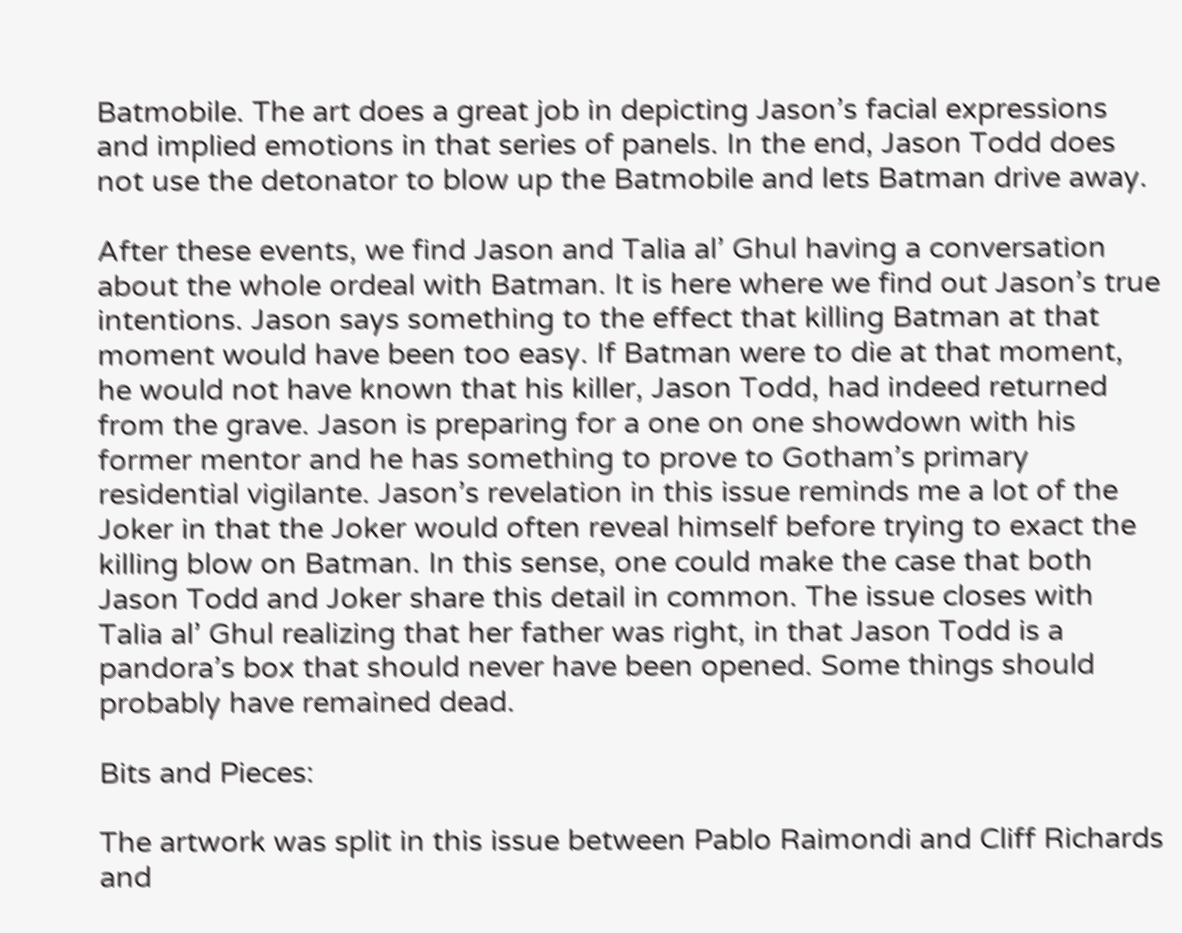Batmobile. The art does a great job in depicting Jason’s facial expressions and implied emotions in that series of panels. In the end, Jason Todd does not use the detonator to blow up the Batmobile and lets Batman drive away.

After these events, we find Jason and Talia al’ Ghul having a conversation about the whole ordeal with Batman. It is here where we find out Jason’s true intentions. Jason says something to the effect that killing Batman at that moment would have been too easy. If Batman were to die at that moment, he would not have known that his killer, Jason Todd, had indeed returned from the grave. Jason is preparing for a one on one showdown with his former mentor and he has something to prove to Gotham’s primary residential vigilante. Jason’s revelation in this issue reminds me a lot of the Joker in that the Joker would often reveal himself before trying to exact the killing blow on Batman. In this sense, one could make the case that both Jason Todd and Joker share this detail in common. The issue closes with Talia al’ Ghul realizing that her father was right, in that Jason Todd is a pandora’s box that should never have been opened. Some things should probably have remained dead.

Bits and Pieces:

The artwork was split in this issue between Pablo Raimondi and Cliff Richards and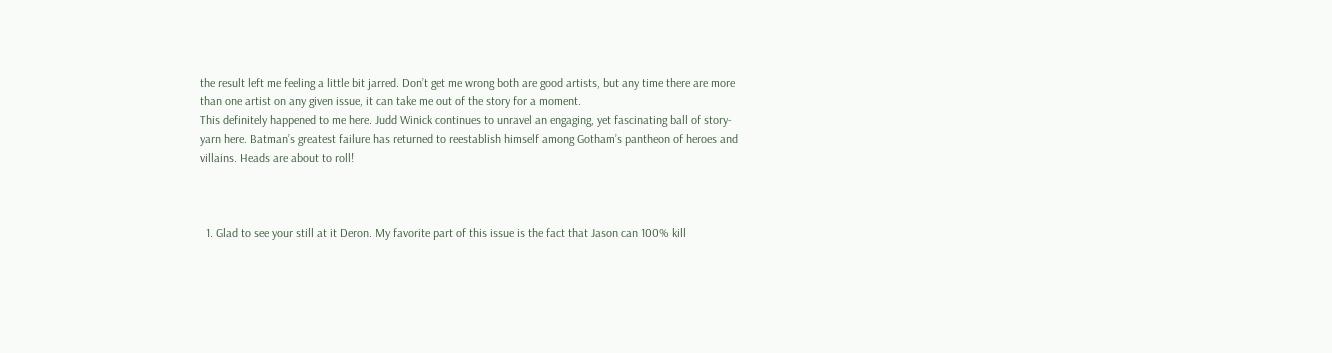the result left me feeling a little bit jarred. Don’t get me wrong both are good artists, but any time there are more than one artist on any given issue, it can take me out of the story for a moment.
This definitely happened to me here. Judd Winick continues to unravel an engaging, yet fascinating ball of story-yarn here. Batman’s greatest failure has returned to reestablish himself among Gotham’s pantheon of heroes and villains. Heads are about to roll!



  1. Glad to see your still at it Deron. My favorite part of this issue is the fact that Jason can 100% kill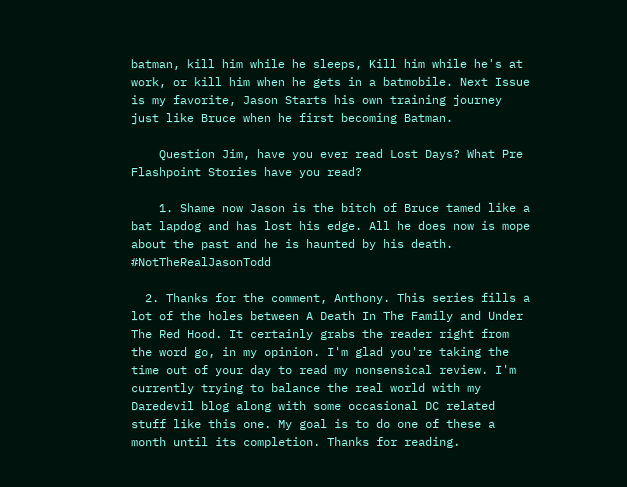batman, kill him while he sleeps, Kill him while he's at work, or kill him when he gets in a batmobile. Next Issue is my favorite, Jason Starts his own training journey just like Bruce when he first becoming Batman.

    Question Jim, have you ever read Lost Days? What Pre Flashpoint Stories have you read?

    1. Shame now Jason is the bitch of Bruce tamed like a bat lapdog and has lost his edge. All he does now is mope about the past and he is haunted by his death. #NotTheRealJasonTodd

  2. Thanks for the comment, Anthony. This series fills a lot of the holes between A Death In The Family and Under The Red Hood. It certainly grabs the reader right from the word go, in my opinion. I'm glad you're taking the time out of your day to read my nonsensical review. I'm currently trying to balance the real world with my Daredevil blog along with some occasional DC related stuff like this one. My goal is to do one of these a month until its completion. Thanks for reading.